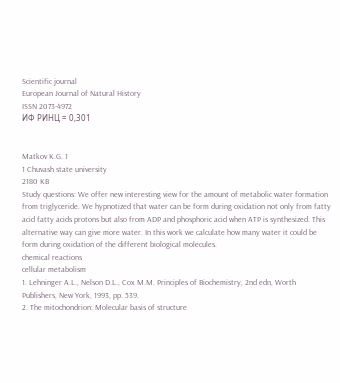Scientific journal
European Journal of Natural History
ISSN 2073-4972
ИФ РИНЦ = 0,301


Matkov K.G. 1
1 Chuvash state university
2180 KB
Study questions: We offer new interesting view for the amount of metabolic water formation from triglyceride. We hypnotized that water can be form during oxidation not only from fatty acid fatty acids protons but also from ADP and phosphoric acid when ATP is synthesized. This alternative way can give more water. In this work we calculate how many water it could be form during oxidation of the different biological molecules.
chemical reactions
cellular metabolism
1. Lehninger A.L., Nelson D.L., Cox M.M. Principles of Biochemistry, 2nd edn, Worth Publishers, New York, 1993, pp. 539.
2. The mitochondrion: Molecular basis of structure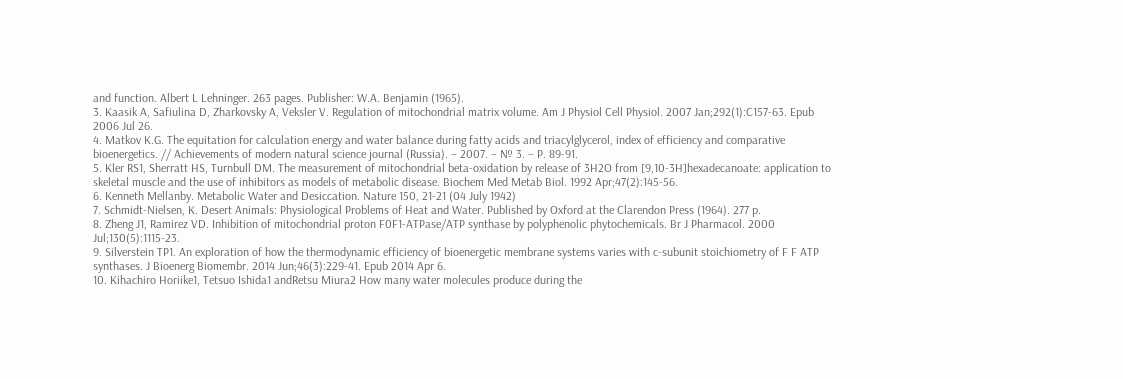and function. Albert L Lehninger. 263 pages. Publisher: W.A. Benjamin (1965).
3. Kaasik A, Safiulina D, Zharkovsky A, Veksler V. Regulation of mitochondrial matrix volume. Am J Physiol Cell Physiol. 2007 Jan;292(1):C157-63. Epub 2006 Jul 26.
4. Matkov K.G. The equitation for calculation energy and water balance during fatty acids and triacylglycerol, index of efficiency and comparative bioenergetics. // Achievements of modern natural science journal (Russia). – 2007. – № 3. – P. 89-91.
5. Kler RS1, Sherratt HS, Turnbull DM. The measurement of mitochondrial beta-oxidation by release of 3H2O from [9,10-3H]hexadecanoate: application to skeletal muscle and the use of inhibitors as models of metabolic disease. Biochem Med Metab Biol. 1992 Apr;47(2):145-56.
6. Kenneth Mellanby. Metabolic Water and Desiccation. Nature 150, 21-21 (04 July 1942)
7. Schmidt-Nielsen, K. Desert Animals: Physiological Problems of Heat and Water. Published by Oxford at the Clarendon Press (1964). 277 p.
8. Zheng J1, Ramirez VD. Inhibition of mitochondrial proton F0F1-ATPase/ATP synthase by polyphenolic phytochemicals. Br J Pharmacol. 2000 Jul;130(5):1115-23.
9. Silverstein TP1. An exploration of how the thermodynamic efficiency of bioenergetic membrane systems varies with c-subunit stoichiometry of F F ATP synthases. J Bioenerg Biomembr. 2014 Jun;46(3):229-41. Epub 2014 Apr 6.
10. Kihachiro Horiike1, Tetsuo Ishida1 andRetsu Miura2 How many water molecules produce during the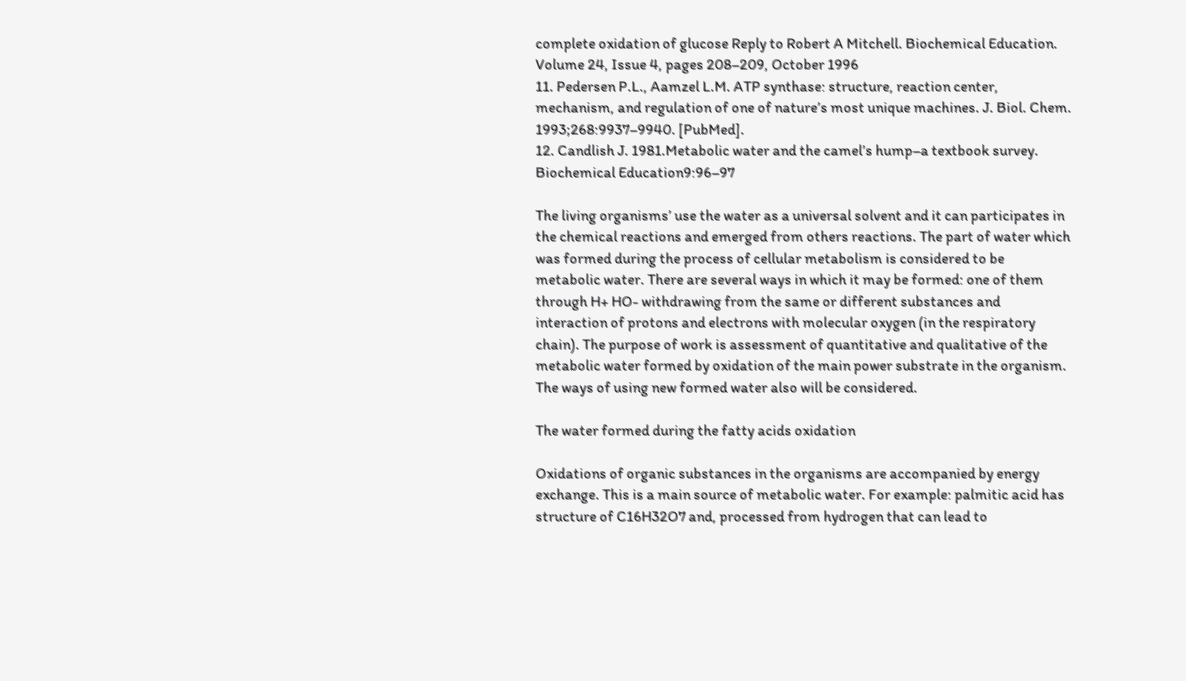complete oxidation of glucose Reply to Robert A Mitchell. Biochemical Education. Volume 24, Issue 4, pages 208–209, October 1996
11. Pedersen P.L., Aamzel L.M. ATP synthase: structure, reaction center, mechanism, and regulation of one of nature’s most unique machines. J. Biol. Chem. 1993;268:9937–9940. [PubMed].
12. Candlish J. 1981.Metabolic water and the camel’s hump–a textbook survey. Biochemical Education9:96–97

The living organisms’ use the water as a universal solvent and it can participates in the chemical reactions and emerged from others reactions. The part of water which was formed during the process of cellular metabolism is considered to be metabolic water. There are several ways in which it may be formed: one of them through H+ HO- withdrawing from the same or different substances and interaction of protons and electrons with molecular oxygen (in the respiratory chain). The purpose of work is assessment of quantitative and qualitative of the metabolic water formed by oxidation of the main power substrate in the organism. The ways of using new formed water also will be considered.

The water formed during the fatty acids oxidation

Oxidations of organic substances in the organisms are accompanied by energy exchange. This is a main source of metabolic water. For example: palmitic acid has structure of C16H32O7 and, processed from hydrogen that can lead to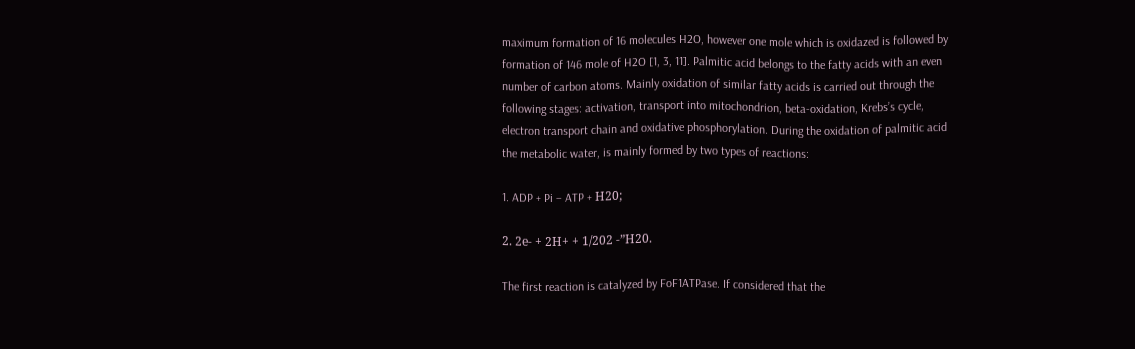maximum formation of 16 molecules H2O, however one mole which is oxidazed is followed by formation of 146 mole of H2O [1, 3, 11]. Palmitic acid belongs to the fatty acids with an even number of carbon atoms. Mainly oxidation of similar fatty acids is carried out through the following stages: activation, transport into mitochondrion, beta-oxidation, Krebs’s cycle, electron transport chain and oxidative phosphorylation. During the oxidation of palmitic acid the metabolic water, is mainly formed by two types of reactions:

1. ADP + Pi – ATP + Н20;

2. 2е- + 2Н+ + 1/202 -”Н20.

The first reaction is catalyzed by FoF1ATPase. If considered that the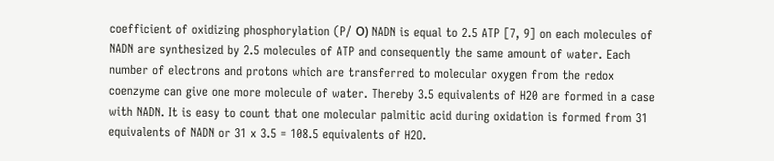coefficient of oxidizing phosphorylation (P/ О) NADN is equal to 2.5 ATP [7, 9] on each molecules of NADN are synthesized by 2.5 molecules of ATP and consequently the same amount of water. Each number of electrons and protons which are transferred to molecular oxygen from the redox coenzyme can give one more molecule of water. Thereby 3.5 equivalents of H20 are formed in a case with NADN. It is easy to count that one molecular palmitic acid during oxidation is formed from 31 equivalents of NADN or 31 x 3.5 = 108.5 equivalents of H2O.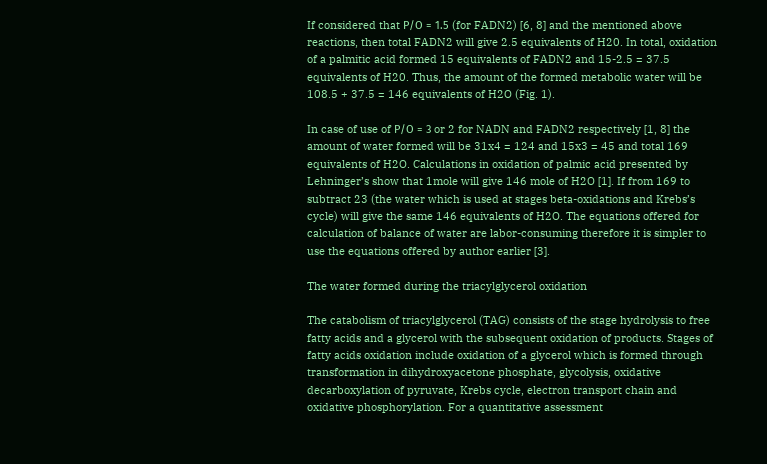If considered that Р/О = 1.5 (for FADN2) [6, 8] and the mentioned above reactions, then total FADN2 will give 2.5 equivalents of H20. In total, oxidation of a palmitic acid formed 15 equivalents of FADN2 and 15-2.5 = 37.5 equivalents of H20. Thus, the amount of the formed metabolic water will be 108.5 + 37.5 = 146 equivalents of H2O (Fig. 1).

In case of use of Р/О = 3 or 2 for NADN and FADN2 respectively [1, 8] the amount of water formed will be 31x4 = 124 and 15x3 = 45 and total 169 equivalents of H2O. Calculations in oxidation of palmic acid presented by Lehninger’s show that 1mole will give 146 mole of H2O [1]. If from 169 to subtract 23 (the water which is used at stages beta-oxidations and Krebs’s cycle) will give the same 146 equivalents of H2O. The equations offered for calculation of balance of water are labor-consuming therefore it is simpler to use the equations offered by author earlier [3].

The water formed during the triacylglycerol oxidation

The catabolism of triacylglycerol (TAG) consists of the stage hydrolysis to free fatty acids and a glycerol with the subsequent oxidation of products. Stages of fatty acids oxidation include oxidation of a glycerol which is formed through transformation in dihydroxyacetone phosphate, glycolysis, oxidative decarboxylation of pyruvate, Krebs cycle, electron transport chain and oxidative phosphorylation. For a quantitative assessment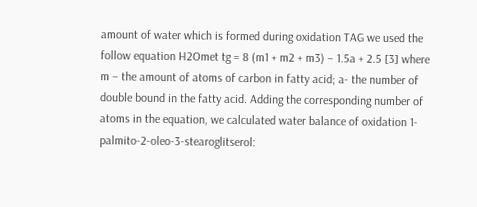amount of water which is formed during oxidation TAG we used the follow equation H2Omet tg = 8 (m1 + m2 + m3) – 1.5a + 2.5 [3] where m – the amount of atoms of carbon in fatty acid; a- the number of double bound in the fatty acid. Adding the corresponding number of atoms in the equation, we calculated water balance of oxidation 1-palmito-2-oleo-3-stearoglitserol: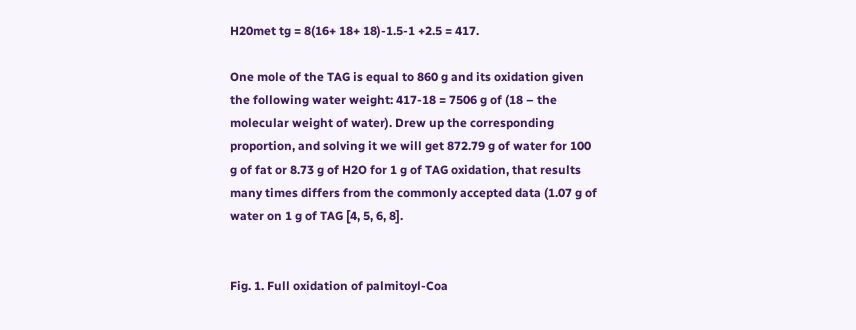H20met tg = 8(16+ 18+ 18)-1.5-1 +2.5 = 417.

One mole of the TAG is equal to 860 g and its oxidation given the following water weight: 417-18 = 7506 g of (18 – the molecular weight of water). Drew up the corresponding proportion, and solving it we will get 872.79 g of water for 100 g of fat or 8.73 g of H2O for 1 g of TAG oxidation, that results many times differs from the commonly accepted data (1.07 g of water on 1 g of TAG [4, 5, 6, 8].


Fig. 1. Full oxidation of palmitoyl-Coa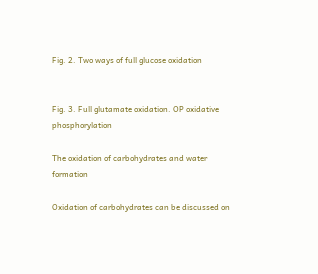Fig. 2. Two ways of full glucose oxidation


Fig. 3. Full glutamate oxidation. OP oxidative phosphorylation

The oxidation of carbohydrates and water formation

Oxidation of carbohydrates can be discussed on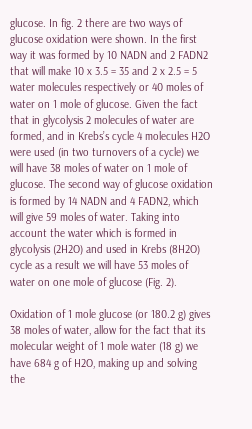glucose. In fig. 2 there are two ways of glucose oxidation were shown. In the first way it was formed by 10 NADN and 2 FADN2 that will make 10 x 3.5 = 35 and 2 x 2.5 = 5 water molecules respectively or 40 moles of water on 1 mole of glucose. Given the fact that in glycolysis 2 molecules of water are formed, and in Krebs’s cycle 4 molecules H2O were used (in two turnovers of a cycle) we will have 38 moles of water on 1 mole of glucose. The second way of glucose oxidation is formed by 14 NADN and 4 FADN2, which will give 59 moles of water. Taking into account the water which is formed in glycolysis (2H2O) and used in Krebs (8H2O) cycle as a result we will have 53 moles of water on one mole of glucose (Fig. 2).

Oxidation of 1 mole glucose (or 180.2 g) gives 38 moles of water, allow for the fact that its molecular weight of 1 mole water (18 g) we have 684 g of H2O, making up and solving the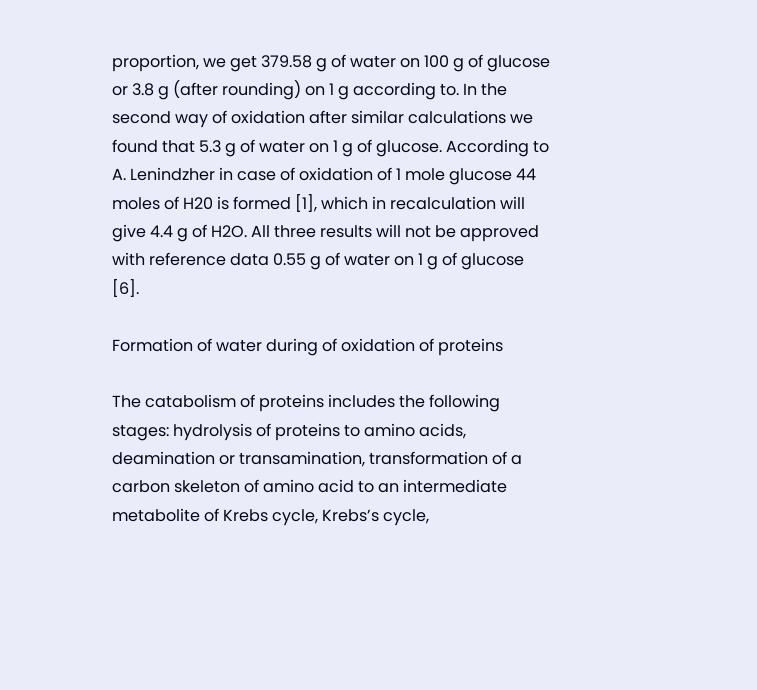proportion, we get 379.58 g of water on 100 g of glucose or 3.8 g (after rounding) on 1 g according to. In the second way of oxidation after similar calculations we found that 5.3 g of water on 1 g of glucose. According to A. Lenindzher in case of oxidation of 1 mole glucose 44 moles of H20 is formed [1], which in recalculation will give 4.4 g of H2O. All three results will not be approved with reference data 0.55 g of water on 1 g of glucose [6].

Formation of water during of oxidation of proteins

The catabolism of proteins includes the following stages: hydrolysis of proteins to amino acids, deamination or transamination, transformation of a carbon skeleton of amino acid to an intermediate metabolite of Krebs cycle, Krebs’s cycle,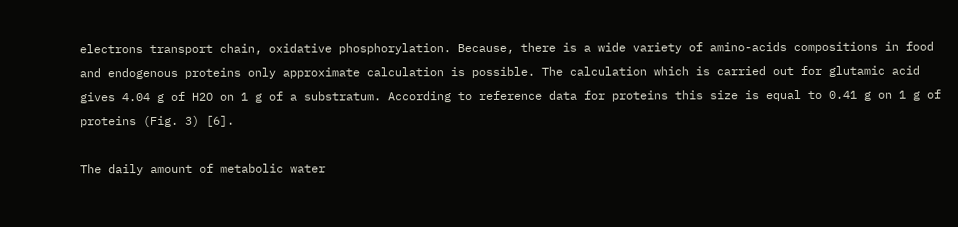electrons transport chain, oxidative phosphorylation. Because, there is a wide variety of amino-acids compositions in food and endogenous proteins only approximate calculation is possible. The calculation which is carried out for glutamic acid gives 4.04 g of H2O on 1 g of a substratum. According to reference data for proteins this size is equal to 0.41 g on 1 g of proteins (Fig. 3) [6].

The daily amount of metabolic water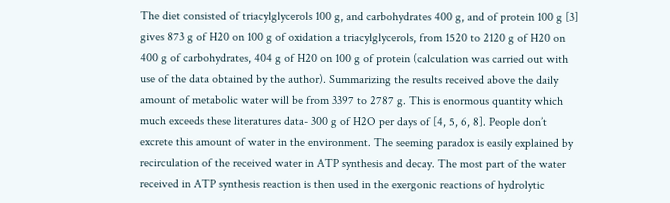The diet consisted of triacylglycerols 100 g, and carbohydrates 400 g, and of protein 100 g [3] gives 873 g of H20 on 100 g of oxidation a triacylglycerols, from 1520 to 2120 g of H20 on 400 g of carbohydrates, 404 g of H20 on 100 g of protein (calculation was carried out with use of the data obtained by the author). Summarizing the results received above the daily amount of metabolic water will be from 3397 to 2787 g. This is enormous quantity which much exceeds these literatures data- 300 g of H2O per days of [4, 5, 6, 8]. People don’t excrete this amount of water in the environment. The seeming paradox is easily explained by recirculation of the received water in ATP synthesis and decay. The most part of the water received in ATP synthesis reaction is then used in the exergonic reactions of hydrolytic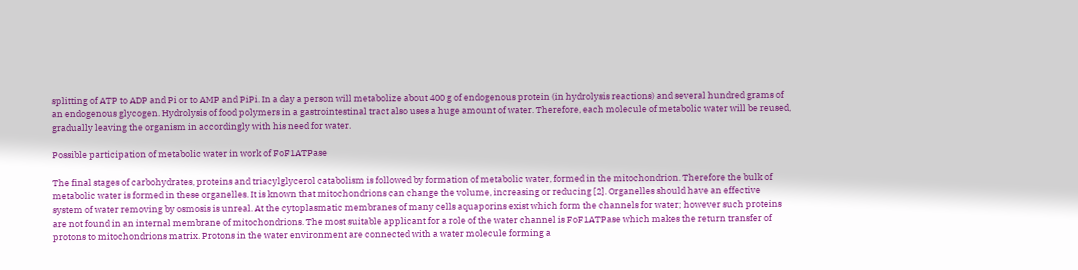splitting of ATP to ADP and Pi or to AMP and PiPi. In a day a person will metabolize about 400 g of endogenous protein (in hydrolysis reactions) and several hundred grams of an endogenous glycogen. Hydrolysis of food polymers in a gastrointestinal tract also uses a huge amount of water. Therefore, each molecule of metabolic water will be reused, gradually leaving the organism in accordingly with his need for water.

Possible participation of metabolic water in work of FoF1ATPase

The final stages of carbohydrates, proteins and triacylglycerol catabolism is followed by formation of metabolic water, formed in the mitochondrion. Therefore the bulk of metabolic water is formed in these organelles. It is known that mitochondrions can change the volume, increasing or reducing [2]. Organelles should have an effective system of water removing by osmosis is unreal. At the cytoplasmatic membranes of many cells aquaporins exist which form the channels for water; however such proteins are not found in an internal membrane of mitochondrions. The most suitable applicant for a role of the water channel is FoF1ATPase which makes the return transfer of protons to mitochondrions matrix. Protons in the water environment are connected with a water molecule forming a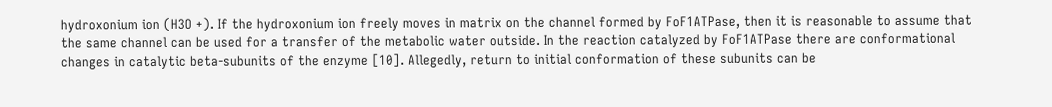hydroxonium ion (H3O +). If the hydroxonium ion freely moves in matrix on the channel formed by FoF1ATPase, then it is reasonable to assume that the same channel can be used for a transfer of the metabolic water outside. In the reaction catalyzed by FoF1ATPase there are conformational changes in catalytic beta-subunits of the enzyme [10]. Allegedly, return to initial conformation of these subunits can be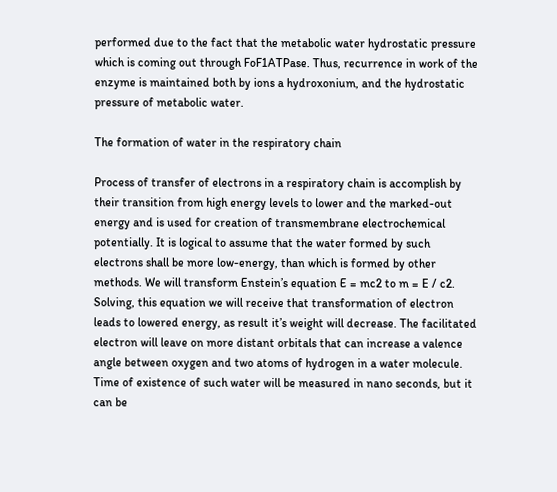performed due to the fact that the metabolic water hydrostatic pressure which is coming out through FoF1ATPase. Thus, recurrence in work of the enzyme is maintained both by ions a hydroxonium, and the hydrostatic pressure of metabolic water.

The formation of water in the respiratory chain

Process of transfer of electrons in a respiratory chain is accomplish by their transition from high energy levels to lower and the marked-out energy and is used for creation of transmembrane electrochemical potentially. It is logical to assume that the water formed by such electrons shall be more low-energy, than which is formed by other methods. We will transform Enstein’s equation E = mc2 to m = Е / c2. Solving, this equation we will receive that transformation of electron leads to lowered energy, as result it’s weight will decrease. The facilitated electron will leave on more distant orbitals that can increase a valence angle between oxygen and two atoms of hydrogen in a water molecule. Time of existence of such water will be measured in nano seconds, but it can be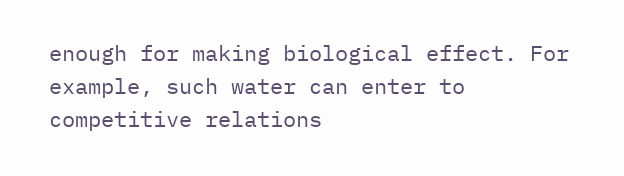enough for making biological effect. For example, such water can enter to competitive relations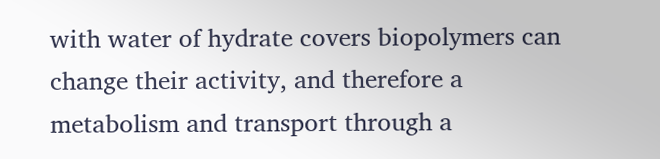with water of hydrate covers biopolymers can change their activity, and therefore a metabolism and transport through a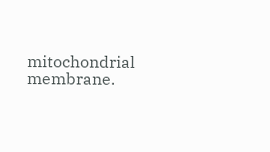mitochondrial membrane.